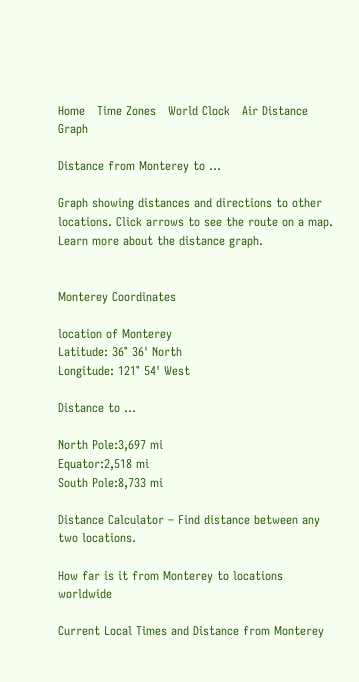Home   Time Zones   World Clock   Air Distance Graph

Distance from Monterey to ...

Graph showing distances and directions to other locations. Click arrows to see the route on a map. Learn more about the distance graph.


Monterey Coordinates

location of Monterey
Latitude: 36° 36' North
Longitude: 121° 54' West

Distance to ...

North Pole:3,697 mi
Equator:2,518 mi
South Pole:8,733 mi

Distance Calculator – Find distance between any two locations.

How far is it from Monterey to locations worldwide

Current Local Times and Distance from Monterey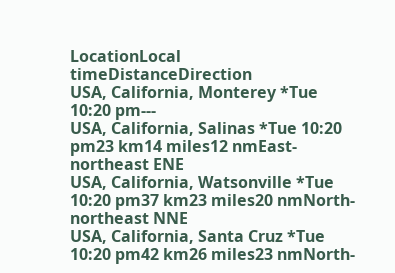LocationLocal timeDistanceDirection
USA, California, Monterey *Tue 10:20 pm---
USA, California, Salinas *Tue 10:20 pm23 km14 miles12 nmEast-northeast ENE
USA, California, Watsonville *Tue 10:20 pm37 km23 miles20 nmNorth-northeast NNE
USA, California, Santa Cruz *Tue 10:20 pm42 km26 miles23 nmNorth-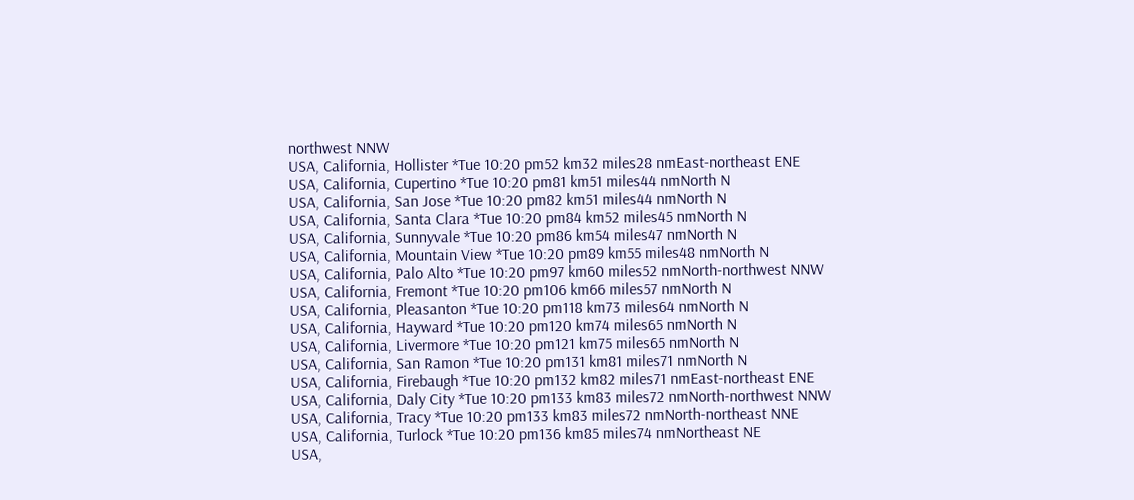northwest NNW
USA, California, Hollister *Tue 10:20 pm52 km32 miles28 nmEast-northeast ENE
USA, California, Cupertino *Tue 10:20 pm81 km51 miles44 nmNorth N
USA, California, San Jose *Tue 10:20 pm82 km51 miles44 nmNorth N
USA, California, Santa Clara *Tue 10:20 pm84 km52 miles45 nmNorth N
USA, California, Sunnyvale *Tue 10:20 pm86 km54 miles47 nmNorth N
USA, California, Mountain View *Tue 10:20 pm89 km55 miles48 nmNorth N
USA, California, Palo Alto *Tue 10:20 pm97 km60 miles52 nmNorth-northwest NNW
USA, California, Fremont *Tue 10:20 pm106 km66 miles57 nmNorth N
USA, California, Pleasanton *Tue 10:20 pm118 km73 miles64 nmNorth N
USA, California, Hayward *Tue 10:20 pm120 km74 miles65 nmNorth N
USA, California, Livermore *Tue 10:20 pm121 km75 miles65 nmNorth N
USA, California, San Ramon *Tue 10:20 pm131 km81 miles71 nmNorth N
USA, California, Firebaugh *Tue 10:20 pm132 km82 miles71 nmEast-northeast ENE
USA, California, Daly City *Tue 10:20 pm133 km83 miles72 nmNorth-northwest NNW
USA, California, Tracy *Tue 10:20 pm133 km83 miles72 nmNorth-northeast NNE
USA, California, Turlock *Tue 10:20 pm136 km85 miles74 nmNortheast NE
USA,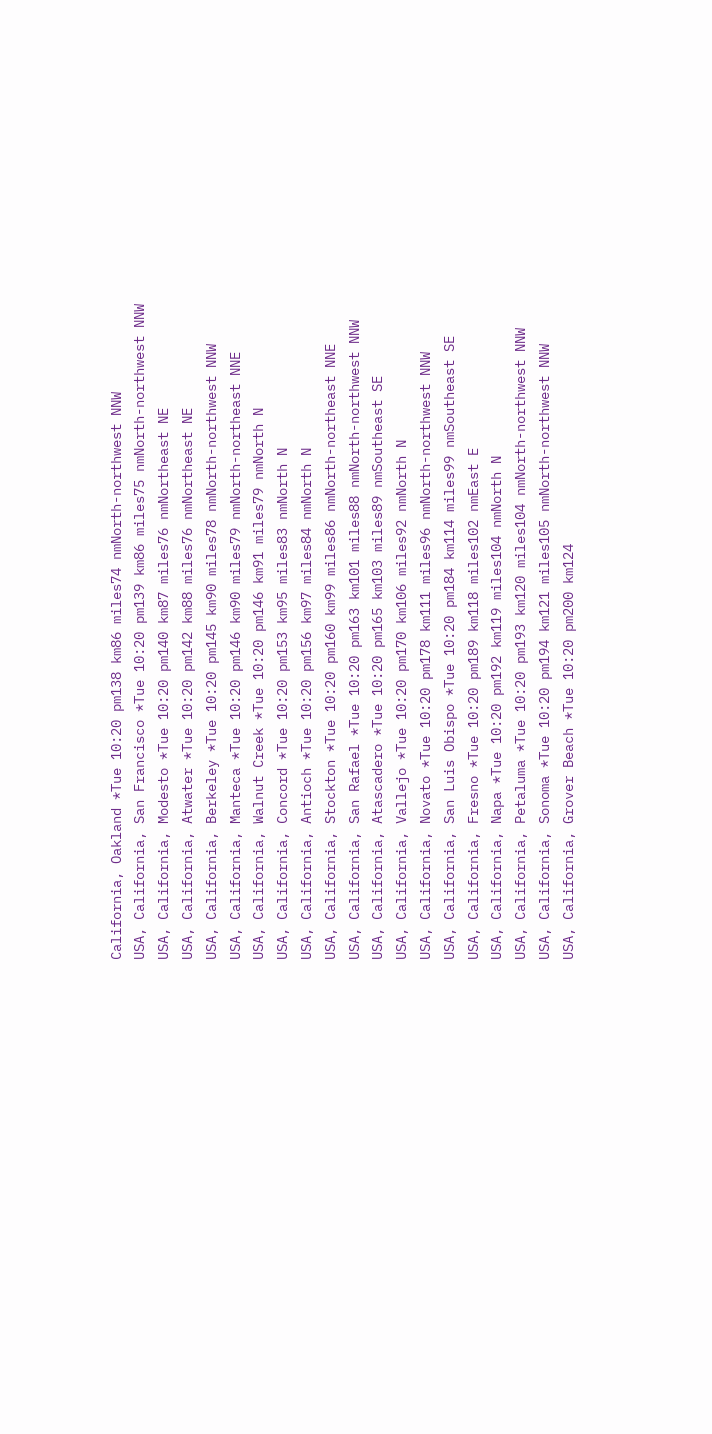California, Oakland *Tue 10:20 pm138 km86 miles74 nmNorth-northwest NNW
USA, California, San Francisco *Tue 10:20 pm139 km86 miles75 nmNorth-northwest NNW
USA, California, Modesto *Tue 10:20 pm140 km87 miles76 nmNortheast NE
USA, California, Atwater *Tue 10:20 pm142 km88 miles76 nmNortheast NE
USA, California, Berkeley *Tue 10:20 pm145 km90 miles78 nmNorth-northwest NNW
USA, California, Manteca *Tue 10:20 pm146 km90 miles79 nmNorth-northeast NNE
USA, California, Walnut Creek *Tue 10:20 pm146 km91 miles79 nmNorth N
USA, California, Concord *Tue 10:20 pm153 km95 miles83 nmNorth N
USA, California, Antioch *Tue 10:20 pm156 km97 miles84 nmNorth N
USA, California, Stockton *Tue 10:20 pm160 km99 miles86 nmNorth-northeast NNE
USA, California, San Rafael *Tue 10:20 pm163 km101 miles88 nmNorth-northwest NNW
USA, California, Atascadero *Tue 10:20 pm165 km103 miles89 nmSoutheast SE
USA, California, Vallejo *Tue 10:20 pm170 km106 miles92 nmNorth N
USA, California, Novato *Tue 10:20 pm178 km111 miles96 nmNorth-northwest NNW
USA, California, San Luis Obispo *Tue 10:20 pm184 km114 miles99 nmSoutheast SE
USA, California, Fresno *Tue 10:20 pm189 km118 miles102 nmEast E
USA, California, Napa *Tue 10:20 pm192 km119 miles104 nmNorth N
USA, California, Petaluma *Tue 10:20 pm193 km120 miles104 nmNorth-northwest NNW
USA, California, Sonoma *Tue 10:20 pm194 km121 miles105 nmNorth-northwest NNW
USA, California, Grover Beach *Tue 10:20 pm200 km124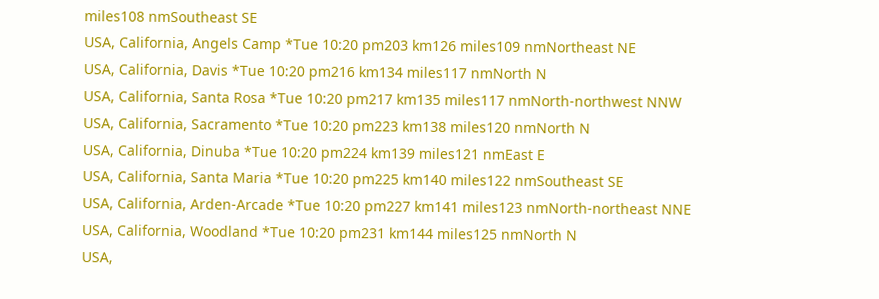miles108 nmSoutheast SE
USA, California, Angels Camp *Tue 10:20 pm203 km126 miles109 nmNortheast NE
USA, California, Davis *Tue 10:20 pm216 km134 miles117 nmNorth N
USA, California, Santa Rosa *Tue 10:20 pm217 km135 miles117 nmNorth-northwest NNW
USA, California, Sacramento *Tue 10:20 pm223 km138 miles120 nmNorth N
USA, California, Dinuba *Tue 10:20 pm224 km139 miles121 nmEast E
USA, California, Santa Maria *Tue 10:20 pm225 km140 miles122 nmSoutheast SE
USA, California, Arden-Arcade *Tue 10:20 pm227 km141 miles123 nmNorth-northeast NNE
USA, California, Woodland *Tue 10:20 pm231 km144 miles125 nmNorth N
USA,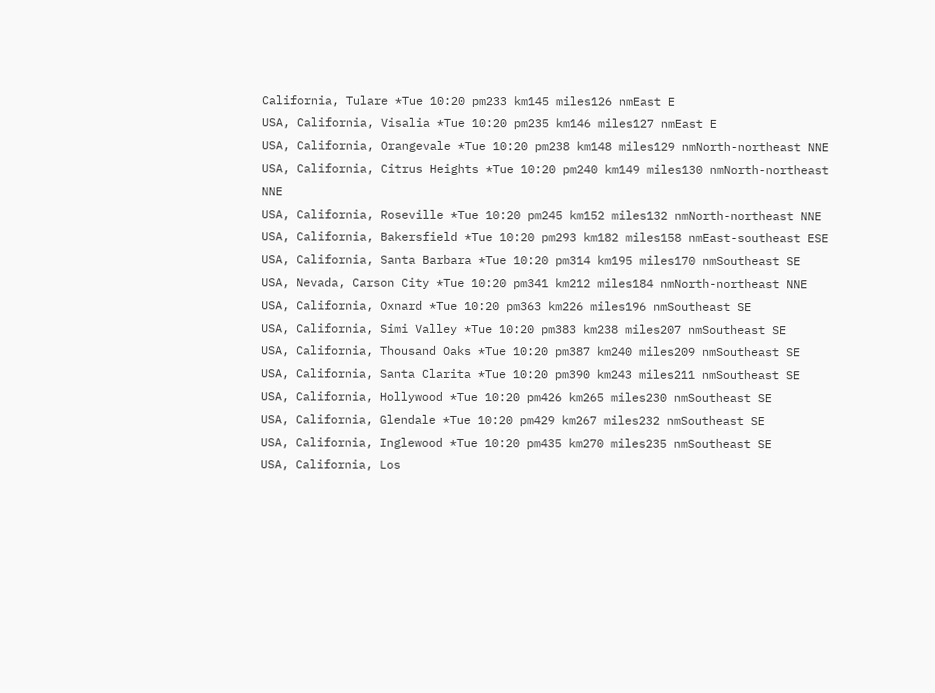California, Tulare *Tue 10:20 pm233 km145 miles126 nmEast E
USA, California, Visalia *Tue 10:20 pm235 km146 miles127 nmEast E
USA, California, Orangevale *Tue 10:20 pm238 km148 miles129 nmNorth-northeast NNE
USA, California, Citrus Heights *Tue 10:20 pm240 km149 miles130 nmNorth-northeast NNE
USA, California, Roseville *Tue 10:20 pm245 km152 miles132 nmNorth-northeast NNE
USA, California, Bakersfield *Tue 10:20 pm293 km182 miles158 nmEast-southeast ESE
USA, California, Santa Barbara *Tue 10:20 pm314 km195 miles170 nmSoutheast SE
USA, Nevada, Carson City *Tue 10:20 pm341 km212 miles184 nmNorth-northeast NNE
USA, California, Oxnard *Tue 10:20 pm363 km226 miles196 nmSoutheast SE
USA, California, Simi Valley *Tue 10:20 pm383 km238 miles207 nmSoutheast SE
USA, California, Thousand Oaks *Tue 10:20 pm387 km240 miles209 nmSoutheast SE
USA, California, Santa Clarita *Tue 10:20 pm390 km243 miles211 nmSoutheast SE
USA, California, Hollywood *Tue 10:20 pm426 km265 miles230 nmSoutheast SE
USA, California, Glendale *Tue 10:20 pm429 km267 miles232 nmSoutheast SE
USA, California, Inglewood *Tue 10:20 pm435 km270 miles235 nmSoutheast SE
USA, California, Los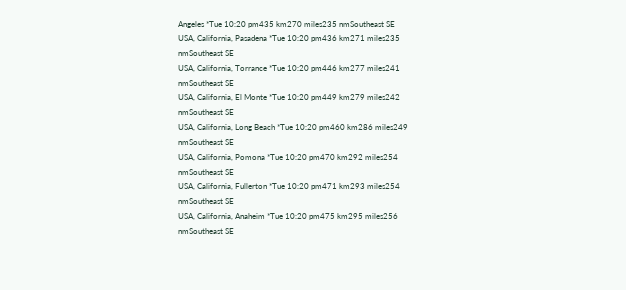Angeles *Tue 10:20 pm435 km270 miles235 nmSoutheast SE
USA, California, Pasadena *Tue 10:20 pm436 km271 miles235 nmSoutheast SE
USA, California, Torrance *Tue 10:20 pm446 km277 miles241 nmSoutheast SE
USA, California, El Monte *Tue 10:20 pm449 km279 miles242 nmSoutheast SE
USA, California, Long Beach *Tue 10:20 pm460 km286 miles249 nmSoutheast SE
USA, California, Pomona *Tue 10:20 pm470 km292 miles254 nmSoutheast SE
USA, California, Fullerton *Tue 10:20 pm471 km293 miles254 nmSoutheast SE
USA, California, Anaheim *Tue 10:20 pm475 km295 miles256 nmSoutheast SE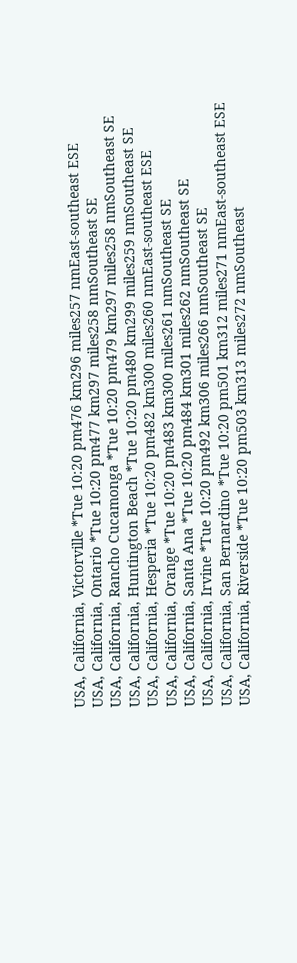USA, California, Victorville *Tue 10:20 pm476 km296 miles257 nmEast-southeast ESE
USA, California, Ontario *Tue 10:20 pm477 km297 miles258 nmSoutheast SE
USA, California, Rancho Cucamonga *Tue 10:20 pm479 km297 miles258 nmSoutheast SE
USA, California, Huntington Beach *Tue 10:20 pm480 km299 miles259 nmSoutheast SE
USA, California, Hesperia *Tue 10:20 pm482 km300 miles260 nmEast-southeast ESE
USA, California, Orange *Tue 10:20 pm483 km300 miles261 nmSoutheast SE
USA, California, Santa Ana *Tue 10:20 pm484 km301 miles262 nmSoutheast SE
USA, California, Irvine *Tue 10:20 pm492 km306 miles266 nmSoutheast SE
USA, California, San Bernardino *Tue 10:20 pm501 km312 miles271 nmEast-southeast ESE
USA, California, Riverside *Tue 10:20 pm503 km313 miles272 nmSoutheast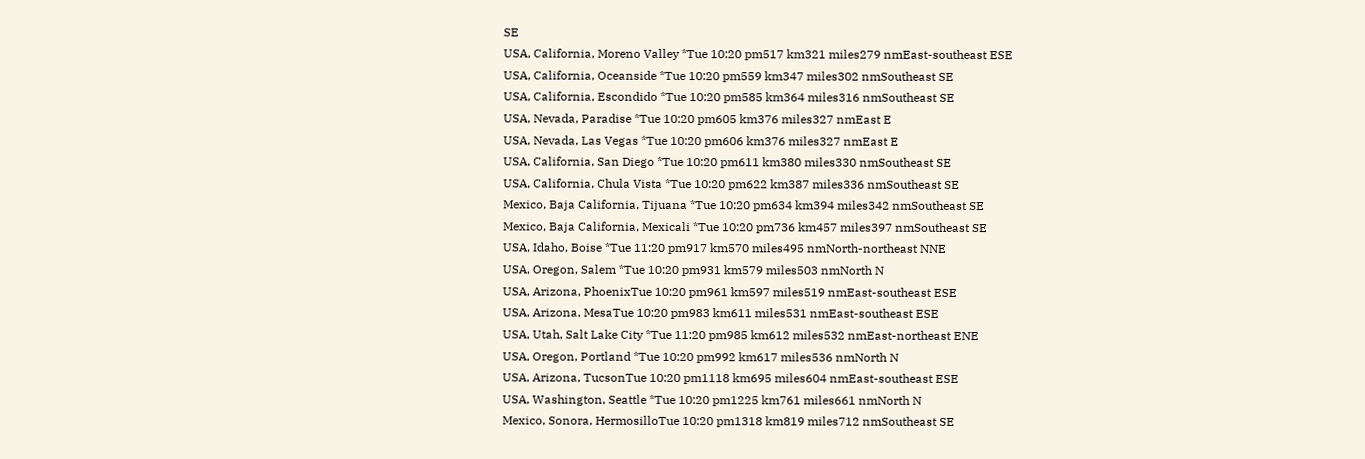SE
USA, California, Moreno Valley *Tue 10:20 pm517 km321 miles279 nmEast-southeast ESE
USA, California, Oceanside *Tue 10:20 pm559 km347 miles302 nmSoutheast SE
USA, California, Escondido *Tue 10:20 pm585 km364 miles316 nmSoutheast SE
USA, Nevada, Paradise *Tue 10:20 pm605 km376 miles327 nmEast E
USA, Nevada, Las Vegas *Tue 10:20 pm606 km376 miles327 nmEast E
USA, California, San Diego *Tue 10:20 pm611 km380 miles330 nmSoutheast SE
USA, California, Chula Vista *Tue 10:20 pm622 km387 miles336 nmSoutheast SE
Mexico, Baja California, Tijuana *Tue 10:20 pm634 km394 miles342 nmSoutheast SE
Mexico, Baja California, Mexicali *Tue 10:20 pm736 km457 miles397 nmSoutheast SE
USA, Idaho, Boise *Tue 11:20 pm917 km570 miles495 nmNorth-northeast NNE
USA, Oregon, Salem *Tue 10:20 pm931 km579 miles503 nmNorth N
USA, Arizona, PhoenixTue 10:20 pm961 km597 miles519 nmEast-southeast ESE
USA, Arizona, MesaTue 10:20 pm983 km611 miles531 nmEast-southeast ESE
USA, Utah, Salt Lake City *Tue 11:20 pm985 km612 miles532 nmEast-northeast ENE
USA, Oregon, Portland *Tue 10:20 pm992 km617 miles536 nmNorth N
USA, Arizona, TucsonTue 10:20 pm1118 km695 miles604 nmEast-southeast ESE
USA, Washington, Seattle *Tue 10:20 pm1225 km761 miles661 nmNorth N
Mexico, Sonora, HermosilloTue 10:20 pm1318 km819 miles712 nmSoutheast SE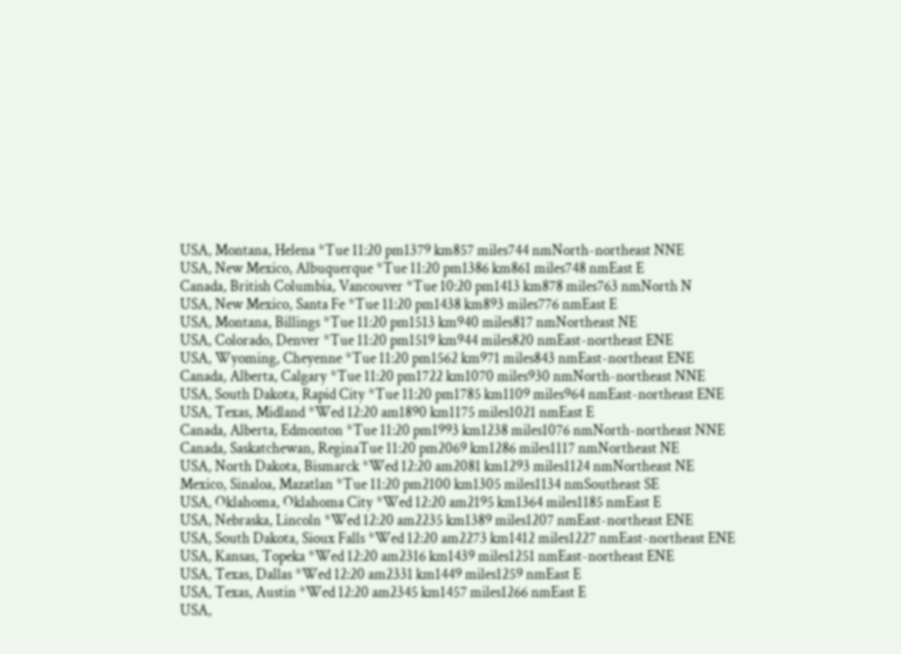USA, Montana, Helena *Tue 11:20 pm1379 km857 miles744 nmNorth-northeast NNE
USA, New Mexico, Albuquerque *Tue 11:20 pm1386 km861 miles748 nmEast E
Canada, British Columbia, Vancouver *Tue 10:20 pm1413 km878 miles763 nmNorth N
USA, New Mexico, Santa Fe *Tue 11:20 pm1438 km893 miles776 nmEast E
USA, Montana, Billings *Tue 11:20 pm1513 km940 miles817 nmNortheast NE
USA, Colorado, Denver *Tue 11:20 pm1519 km944 miles820 nmEast-northeast ENE
USA, Wyoming, Cheyenne *Tue 11:20 pm1562 km971 miles843 nmEast-northeast ENE
Canada, Alberta, Calgary *Tue 11:20 pm1722 km1070 miles930 nmNorth-northeast NNE
USA, South Dakota, Rapid City *Tue 11:20 pm1785 km1109 miles964 nmEast-northeast ENE
USA, Texas, Midland *Wed 12:20 am1890 km1175 miles1021 nmEast E
Canada, Alberta, Edmonton *Tue 11:20 pm1993 km1238 miles1076 nmNorth-northeast NNE
Canada, Saskatchewan, ReginaTue 11:20 pm2069 km1286 miles1117 nmNortheast NE
USA, North Dakota, Bismarck *Wed 12:20 am2081 km1293 miles1124 nmNortheast NE
Mexico, Sinaloa, Mazatlan *Tue 11:20 pm2100 km1305 miles1134 nmSoutheast SE
USA, Oklahoma, Oklahoma City *Wed 12:20 am2195 km1364 miles1185 nmEast E
USA, Nebraska, Lincoln *Wed 12:20 am2235 km1389 miles1207 nmEast-northeast ENE
USA, South Dakota, Sioux Falls *Wed 12:20 am2273 km1412 miles1227 nmEast-northeast ENE
USA, Kansas, Topeka *Wed 12:20 am2316 km1439 miles1251 nmEast-northeast ENE
USA, Texas, Dallas *Wed 12:20 am2331 km1449 miles1259 nmEast E
USA, Texas, Austin *Wed 12:20 am2345 km1457 miles1266 nmEast E
USA,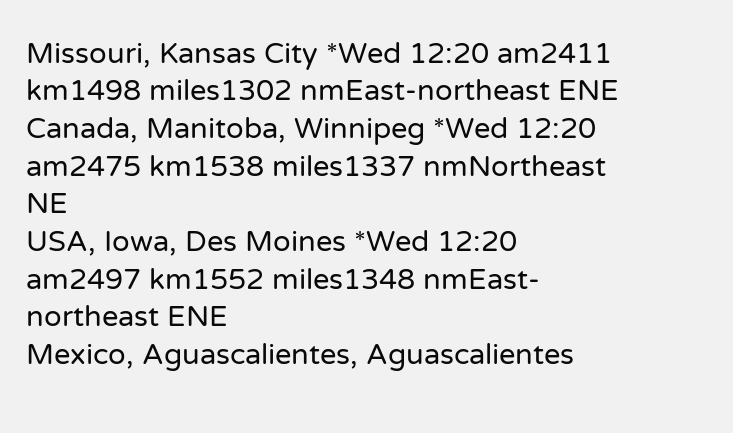Missouri, Kansas City *Wed 12:20 am2411 km1498 miles1302 nmEast-northeast ENE
Canada, Manitoba, Winnipeg *Wed 12:20 am2475 km1538 miles1337 nmNortheast NE
USA, Iowa, Des Moines *Wed 12:20 am2497 km1552 miles1348 nmEast-northeast ENE
Mexico, Aguascalientes, Aguascalientes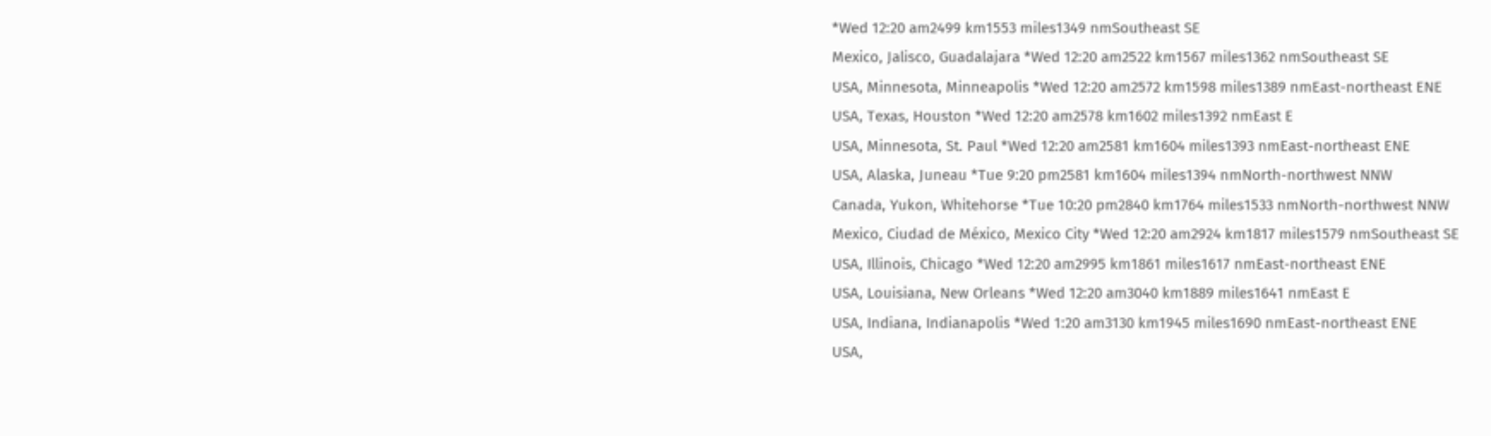*Wed 12:20 am2499 km1553 miles1349 nmSoutheast SE
Mexico, Jalisco, Guadalajara *Wed 12:20 am2522 km1567 miles1362 nmSoutheast SE
USA, Minnesota, Minneapolis *Wed 12:20 am2572 km1598 miles1389 nmEast-northeast ENE
USA, Texas, Houston *Wed 12:20 am2578 km1602 miles1392 nmEast E
USA, Minnesota, St. Paul *Wed 12:20 am2581 km1604 miles1393 nmEast-northeast ENE
USA, Alaska, Juneau *Tue 9:20 pm2581 km1604 miles1394 nmNorth-northwest NNW
Canada, Yukon, Whitehorse *Tue 10:20 pm2840 km1764 miles1533 nmNorth-northwest NNW
Mexico, Ciudad de México, Mexico City *Wed 12:20 am2924 km1817 miles1579 nmSoutheast SE
USA, Illinois, Chicago *Wed 12:20 am2995 km1861 miles1617 nmEast-northeast ENE
USA, Louisiana, New Orleans *Wed 12:20 am3040 km1889 miles1641 nmEast E
USA, Indiana, Indianapolis *Wed 1:20 am3130 km1945 miles1690 nmEast-northeast ENE
USA,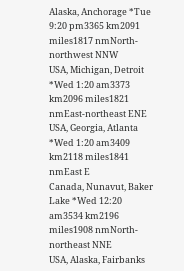Alaska, Anchorage *Tue 9:20 pm3365 km2091 miles1817 nmNorth-northwest NNW
USA, Michigan, Detroit *Wed 1:20 am3373 km2096 miles1821 nmEast-northeast ENE
USA, Georgia, Atlanta *Wed 1:20 am3409 km2118 miles1841 nmEast E
Canada, Nunavut, Baker Lake *Wed 12:20 am3534 km2196 miles1908 nmNorth-northeast NNE
USA, Alaska, Fairbanks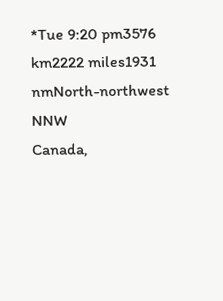*Tue 9:20 pm3576 km2222 miles1931 nmNorth-northwest NNW
Canada,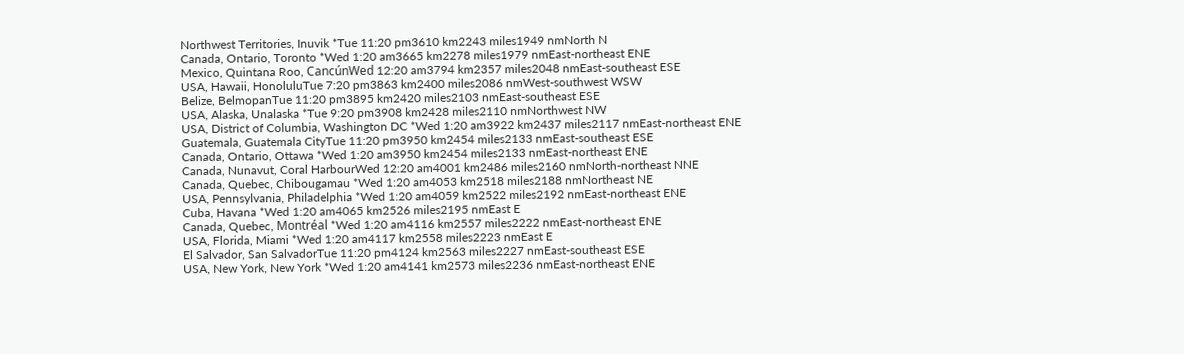Northwest Territories, Inuvik *Tue 11:20 pm3610 km2243 miles1949 nmNorth N
Canada, Ontario, Toronto *Wed 1:20 am3665 km2278 miles1979 nmEast-northeast ENE
Mexico, Quintana Roo, CancúnWed 12:20 am3794 km2357 miles2048 nmEast-southeast ESE
USA, Hawaii, HonoluluTue 7:20 pm3863 km2400 miles2086 nmWest-southwest WSW
Belize, BelmopanTue 11:20 pm3895 km2420 miles2103 nmEast-southeast ESE
USA, Alaska, Unalaska *Tue 9:20 pm3908 km2428 miles2110 nmNorthwest NW
USA, District of Columbia, Washington DC *Wed 1:20 am3922 km2437 miles2117 nmEast-northeast ENE
Guatemala, Guatemala CityTue 11:20 pm3950 km2454 miles2133 nmEast-southeast ESE
Canada, Ontario, Ottawa *Wed 1:20 am3950 km2454 miles2133 nmEast-northeast ENE
Canada, Nunavut, Coral HarbourWed 12:20 am4001 km2486 miles2160 nmNorth-northeast NNE
Canada, Quebec, Chibougamau *Wed 1:20 am4053 km2518 miles2188 nmNortheast NE
USA, Pennsylvania, Philadelphia *Wed 1:20 am4059 km2522 miles2192 nmEast-northeast ENE
Cuba, Havana *Wed 1:20 am4065 km2526 miles2195 nmEast E
Canada, Quebec, Montréal *Wed 1:20 am4116 km2557 miles2222 nmEast-northeast ENE
USA, Florida, Miami *Wed 1:20 am4117 km2558 miles2223 nmEast E
El Salvador, San SalvadorTue 11:20 pm4124 km2563 miles2227 nmEast-southeast ESE
USA, New York, New York *Wed 1:20 am4141 km2573 miles2236 nmEast-northeast ENE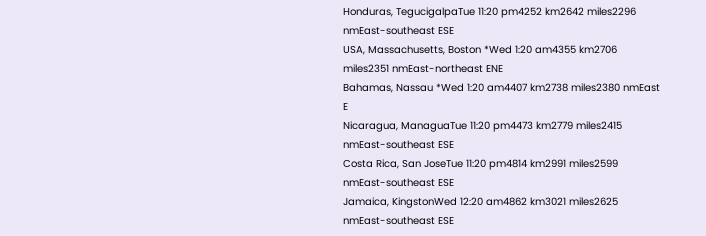Honduras, TegucigalpaTue 11:20 pm4252 km2642 miles2296 nmEast-southeast ESE
USA, Massachusetts, Boston *Wed 1:20 am4355 km2706 miles2351 nmEast-northeast ENE
Bahamas, Nassau *Wed 1:20 am4407 km2738 miles2380 nmEast E
Nicaragua, ManaguaTue 11:20 pm4473 km2779 miles2415 nmEast-southeast ESE
Costa Rica, San JoseTue 11:20 pm4814 km2991 miles2599 nmEast-southeast ESE
Jamaica, KingstonWed 12:20 am4862 km3021 miles2625 nmEast-southeast ESE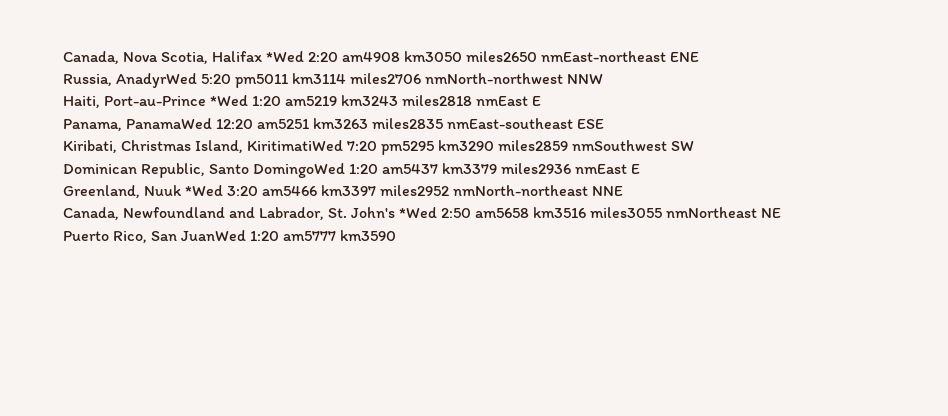Canada, Nova Scotia, Halifax *Wed 2:20 am4908 km3050 miles2650 nmEast-northeast ENE
Russia, AnadyrWed 5:20 pm5011 km3114 miles2706 nmNorth-northwest NNW
Haiti, Port-au-Prince *Wed 1:20 am5219 km3243 miles2818 nmEast E
Panama, PanamaWed 12:20 am5251 km3263 miles2835 nmEast-southeast ESE
Kiribati, Christmas Island, KiritimatiWed 7:20 pm5295 km3290 miles2859 nmSouthwest SW
Dominican Republic, Santo DomingoWed 1:20 am5437 km3379 miles2936 nmEast E
Greenland, Nuuk *Wed 3:20 am5466 km3397 miles2952 nmNorth-northeast NNE
Canada, Newfoundland and Labrador, St. John's *Wed 2:50 am5658 km3516 miles3055 nmNortheast NE
Puerto Rico, San JuanWed 1:20 am5777 km3590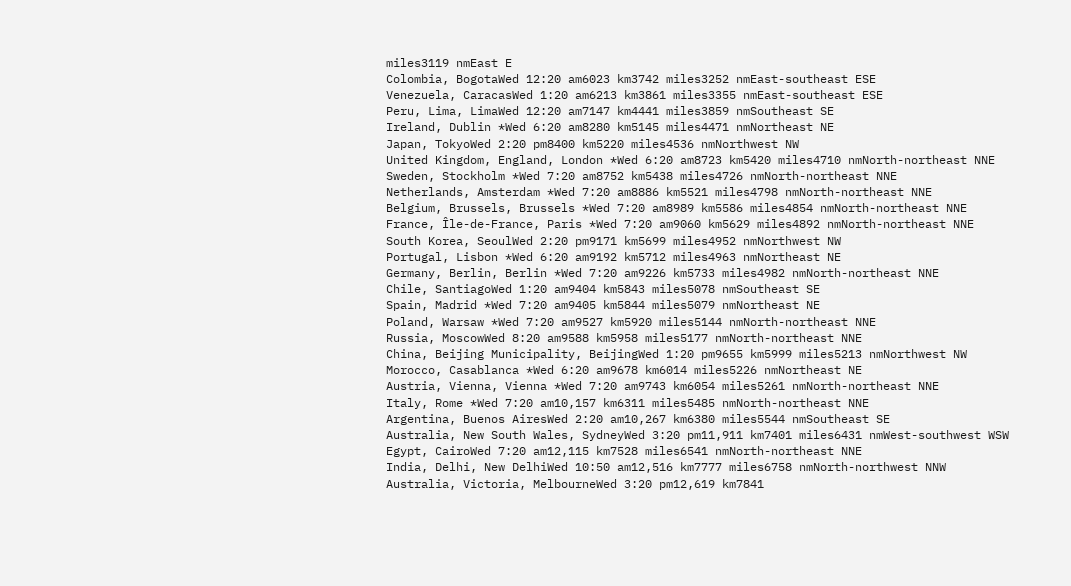miles3119 nmEast E
Colombia, BogotaWed 12:20 am6023 km3742 miles3252 nmEast-southeast ESE
Venezuela, CaracasWed 1:20 am6213 km3861 miles3355 nmEast-southeast ESE
Peru, Lima, LimaWed 12:20 am7147 km4441 miles3859 nmSoutheast SE
Ireland, Dublin *Wed 6:20 am8280 km5145 miles4471 nmNortheast NE
Japan, TokyoWed 2:20 pm8400 km5220 miles4536 nmNorthwest NW
United Kingdom, England, London *Wed 6:20 am8723 km5420 miles4710 nmNorth-northeast NNE
Sweden, Stockholm *Wed 7:20 am8752 km5438 miles4726 nmNorth-northeast NNE
Netherlands, Amsterdam *Wed 7:20 am8886 km5521 miles4798 nmNorth-northeast NNE
Belgium, Brussels, Brussels *Wed 7:20 am8989 km5586 miles4854 nmNorth-northeast NNE
France, Île-de-France, Paris *Wed 7:20 am9060 km5629 miles4892 nmNorth-northeast NNE
South Korea, SeoulWed 2:20 pm9171 km5699 miles4952 nmNorthwest NW
Portugal, Lisbon *Wed 6:20 am9192 km5712 miles4963 nmNortheast NE
Germany, Berlin, Berlin *Wed 7:20 am9226 km5733 miles4982 nmNorth-northeast NNE
Chile, SantiagoWed 1:20 am9404 km5843 miles5078 nmSoutheast SE
Spain, Madrid *Wed 7:20 am9405 km5844 miles5079 nmNortheast NE
Poland, Warsaw *Wed 7:20 am9527 km5920 miles5144 nmNorth-northeast NNE
Russia, MoscowWed 8:20 am9588 km5958 miles5177 nmNorth-northeast NNE
China, Beijing Municipality, BeijingWed 1:20 pm9655 km5999 miles5213 nmNorthwest NW
Morocco, Casablanca *Wed 6:20 am9678 km6014 miles5226 nmNortheast NE
Austria, Vienna, Vienna *Wed 7:20 am9743 km6054 miles5261 nmNorth-northeast NNE
Italy, Rome *Wed 7:20 am10,157 km6311 miles5485 nmNorth-northeast NNE
Argentina, Buenos AiresWed 2:20 am10,267 km6380 miles5544 nmSoutheast SE
Australia, New South Wales, SydneyWed 3:20 pm11,911 km7401 miles6431 nmWest-southwest WSW
Egypt, CairoWed 7:20 am12,115 km7528 miles6541 nmNorth-northeast NNE
India, Delhi, New DelhiWed 10:50 am12,516 km7777 miles6758 nmNorth-northwest NNW
Australia, Victoria, MelbourneWed 3:20 pm12,619 km7841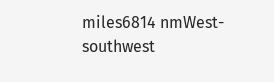miles6814 nmWest-southwest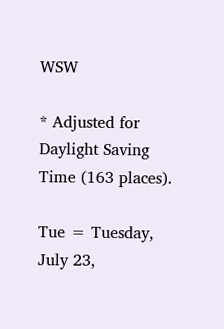WSW

* Adjusted for Daylight Saving Time (163 places).

Tue = Tuesday, July 23,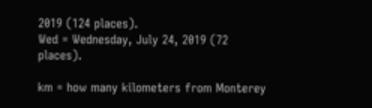2019 (124 places).
Wed = Wednesday, July 24, 2019 (72 places).

km = how many kilometers from Monterey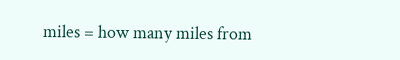miles = how many miles from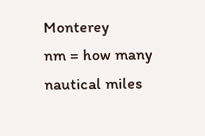Monterey
nm = how many nautical miles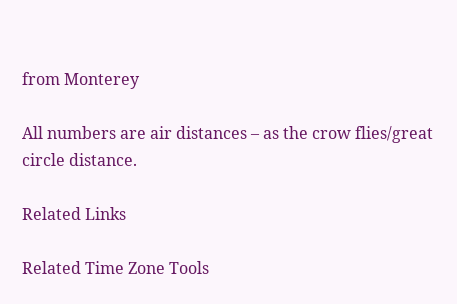from Monterey

All numbers are air distances – as the crow flies/great circle distance.

Related Links

Related Time Zone Tools